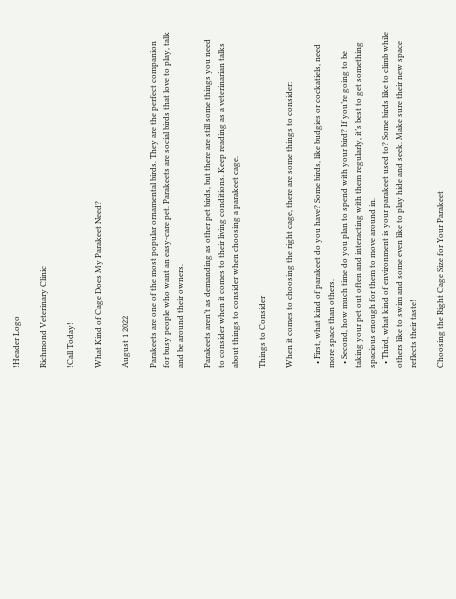!Header Logo

Richmond Veterinary Clinic

!Call Today!

What Kind of Cage Does My Parakeet Need?

August 1 2022

Parakeets are one of the most popular ornamental birds. They are the perfect companion for busy people who want an easy-care pet. Parakeets are social birds that love to play, talk and be around their owners.

Parakeets aren’t as demanding as other pet birds, but there are still some things you need to consider when it comes to their living conditions. Keep reading as a veterinarian talks about things to consider when choosing a parakeet cage.

Things to Consider

When it comes to choosing the right cage, there are some things to consider:

  • First, what kind of parakeet do you have? Some birds, like budgies or cockatiels, need more space than others.
  • Second, how much time do you plan to spend with your bird? If you’re going to be taking your pet out often and interacting with them regularly, it’s best to get something spacious enough for them to move around in.
  • Third, what kind of environment is your parakeet used to? Some birds like to climb while others like to swim and some even like to play hide and seek. Make sure their new space reflects their taste!

Choosing the Right Cage Size for Your Parakeet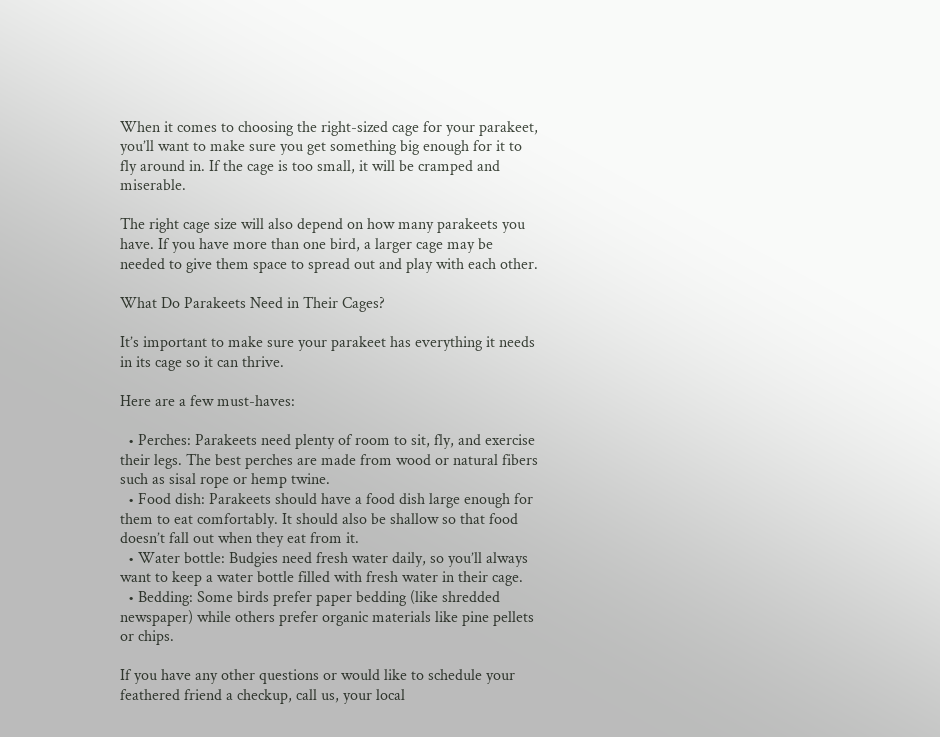When it comes to choosing the right-sized cage for your parakeet, you’ll want to make sure you get something big enough for it to fly around in. If the cage is too small, it will be cramped and miserable.

The right cage size will also depend on how many parakeets you have. If you have more than one bird, a larger cage may be needed to give them space to spread out and play with each other.

What Do Parakeets Need in Their Cages?

It’s important to make sure your parakeet has everything it needs in its cage so it can thrive.

Here are a few must-haves:

  • Perches: Parakeets need plenty of room to sit, fly, and exercise their legs. The best perches are made from wood or natural fibers such as sisal rope or hemp twine.
  • Food dish: Parakeets should have a food dish large enough for them to eat comfortably. It should also be shallow so that food doesn’t fall out when they eat from it.
  • Water bottle: Budgies need fresh water daily, so you’ll always want to keep a water bottle filled with fresh water in their cage.
  • Bedding: Some birds prefer paper bedding (like shredded newspaper) while others prefer organic materials like pine pellets or chips.

If you have any other questions or would like to schedule your feathered friend a checkup, call us, your local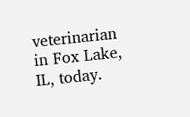veterinarian in Fox Lake, IL, today.